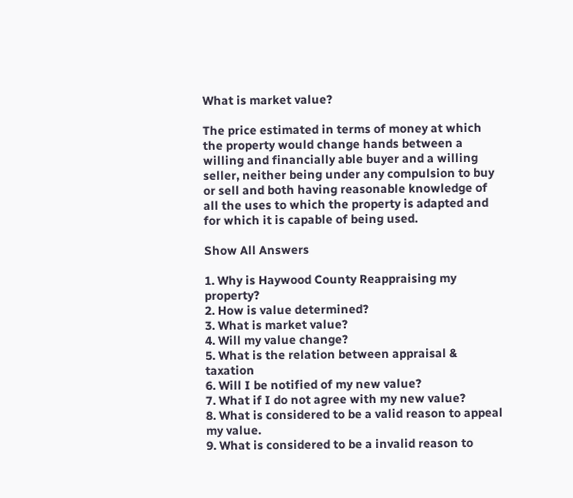What is market value?

The price estimated in terms of money at which the property would change hands between a willing and financially able buyer and a willing seller, neither being under any compulsion to buy or sell and both having reasonable knowledge of all the uses to which the property is adapted and for which it is capable of being used.

Show All Answers

1. Why is Haywood County Reappraising my property?
2. How is value determined?
3. What is market value?
4. Will my value change?
5. What is the relation between appraisal & taxation
6. Will I be notified of my new value?
7. What if I do not agree with my new value?
8. What is considered to be a valid reason to appeal my value.
9. What is considered to be a invalid reason to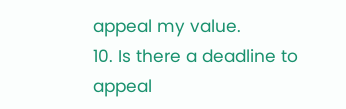appeal my value.
10. Is there a deadline to appeal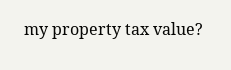my property tax value?